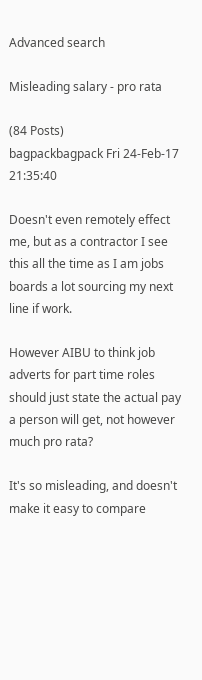Advanced search

Misleading salary - pro rata

(84 Posts)
bagpackbagpack Fri 24-Feb-17 21:35:40

Doesn't even remotely effect me, but as a contractor I see this all the time as I am jobs boards a lot sourcing my next line if work.

However AIBU to think job adverts for part time roles should just state the actual pay a person will get, not however much pro rata?

It's so misleading, and doesn't make it easy to compare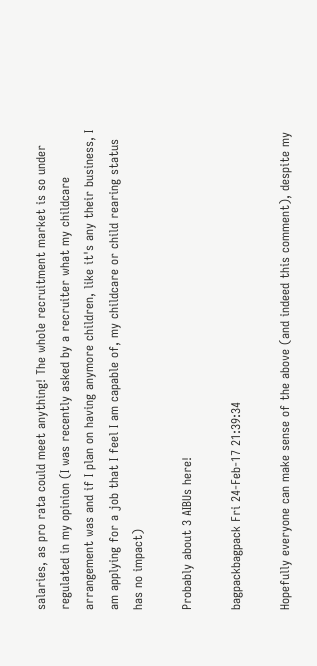salaries, as pro rata could meet anything! The whole recruitment market is so under regulated in my opinion (I was recently asked by a recruiter what my childcare arrangement was and if I plan on having anymore children, like it's any their business, I am applying for a job that I feel I am capable of, my childcare or child rearing status has no impact)

Probably about 3 AIBUs here!

bagpackbagpack Fri 24-Feb-17 21:39:34

Hopefully everyone can make sense of the above (and indeed this comment), despite my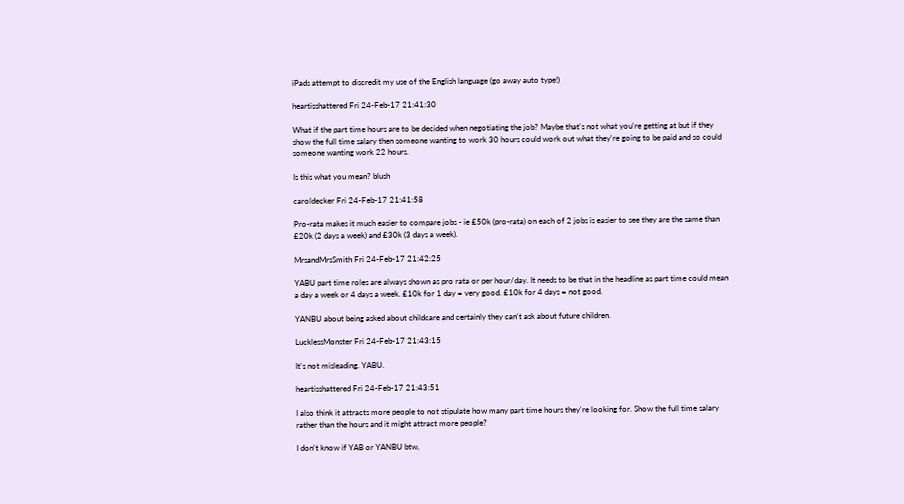iPads attempt to discredit my use of the English language (go away auto type!)

heartisshattered Fri 24-Feb-17 21:41:30

What if the part time hours are to be decided when negotiating the job? Maybe that's not what you're getting at but if they show the full time salary then someone wanting to work 30 hours could work out what they're going to be paid and so could someone wanting work 22 hours.

Is this what you mean? blush

caroldecker Fri 24-Feb-17 21:41:58

Pro-rata makes it much easier to compare jobs - ie £50k (pro-rata) on each of 2 jobs is easier to see they are the same than £20k (2 days a week) and £30k (3 days a week).

MrsandMrsSmith Fri 24-Feb-17 21:42:25

YABU part time roles are always shown as pro rata or per hour/day. It needs to be that in the headline as part time could mean a day a week or 4 days a week. £10k for 1 day = very good. £10k for 4 days = not good.

YANBU about being asked about childcare and certainly they can't ask about future children.

LucklessMonster Fri 24-Feb-17 21:43:15

It's not misleading. YABU.

heartisshattered Fri 24-Feb-17 21:43:51

I also think it attracts more people to not stipulate how many part time hours they're looking for. Show the full time salary rather than the hours and it might attract more people?

I don't know if YAB or YANBU btw,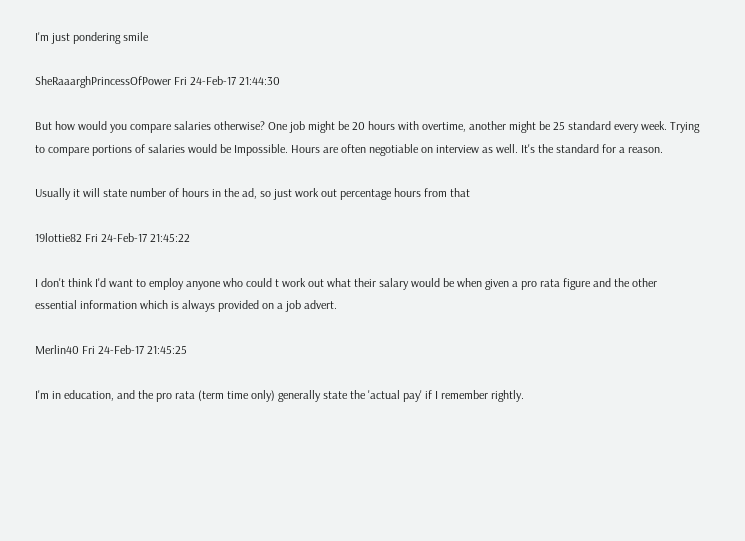I'm just pondering smile

SheRaaarghPrincessOfPower Fri 24-Feb-17 21:44:30

But how would you compare salaries otherwise? One job might be 20 hours with overtime, another might be 25 standard every week. Trying to compare portions of salaries would be Impossible. Hours are often negotiable on interview as well. It's the standard for a reason.

Usually it will state number of hours in the ad, so just work out percentage hours from that

19lottie82 Fri 24-Feb-17 21:45:22

I don't think I'd want to employ anyone who could t work out what their salary would be when given a pro rata figure and the other essential information which is always provided on a job advert.

Merlin40 Fri 24-Feb-17 21:45:25

I'm in education, and the pro rata (term time only) generally state the 'actual pay' if I remember rightly.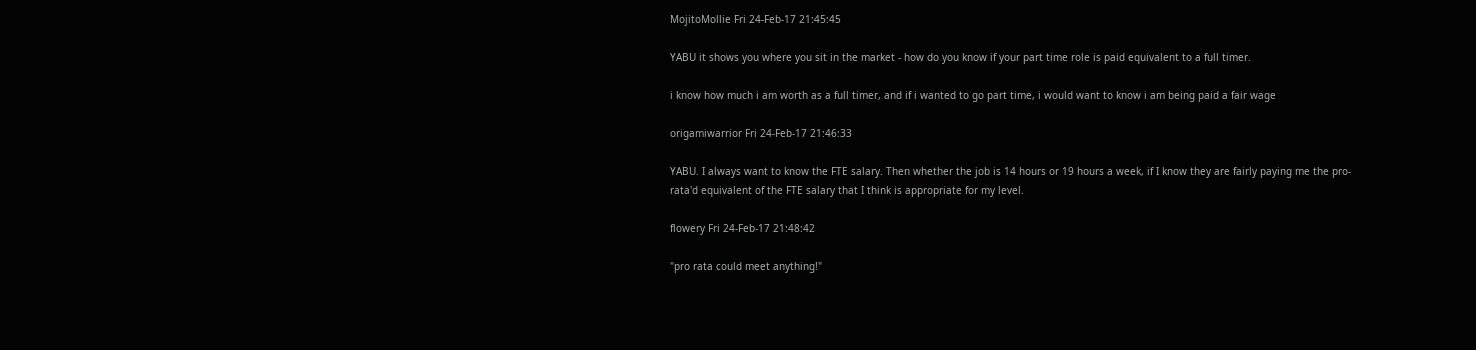MojitoMollie Fri 24-Feb-17 21:45:45

YABU it shows you where you sit in the market - how do you know if your part time role is paid equivalent to a full timer.

i know how much i am worth as a full timer, and if i wanted to go part time, i would want to know i am being paid a fair wage

origamiwarrior Fri 24-Feb-17 21:46:33

YABU. I always want to know the FTE salary. Then whether the job is 14 hours or 19 hours a week, if I know they are fairly paying me the pro-rata'd equivalent of the FTE salary that I think is appropriate for my level.

flowery Fri 24-Feb-17 21:48:42

"pro rata could meet anything!"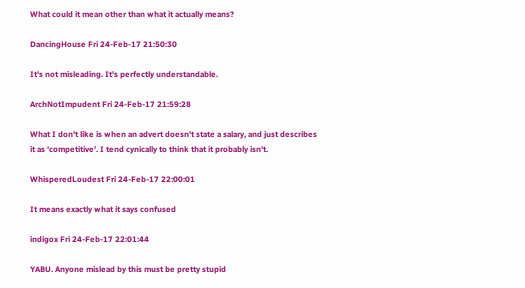What could it mean other than what it actually means?

DancingHouse Fri 24-Feb-17 21:50:30

It's not misleading. It's perfectly understandable.

ArchNotImpudent Fri 24-Feb-17 21:59:28

What I don't like is when an advert doesn't state a salary, and just describes it as 'competitive'. I tend cynically to think that it probably isn't.

WhisperedLoudest Fri 24-Feb-17 22:00:01

It means exactly what it says confused

indigox Fri 24-Feb-17 22:01:44

YABU. Anyone mislead by this must be pretty stupid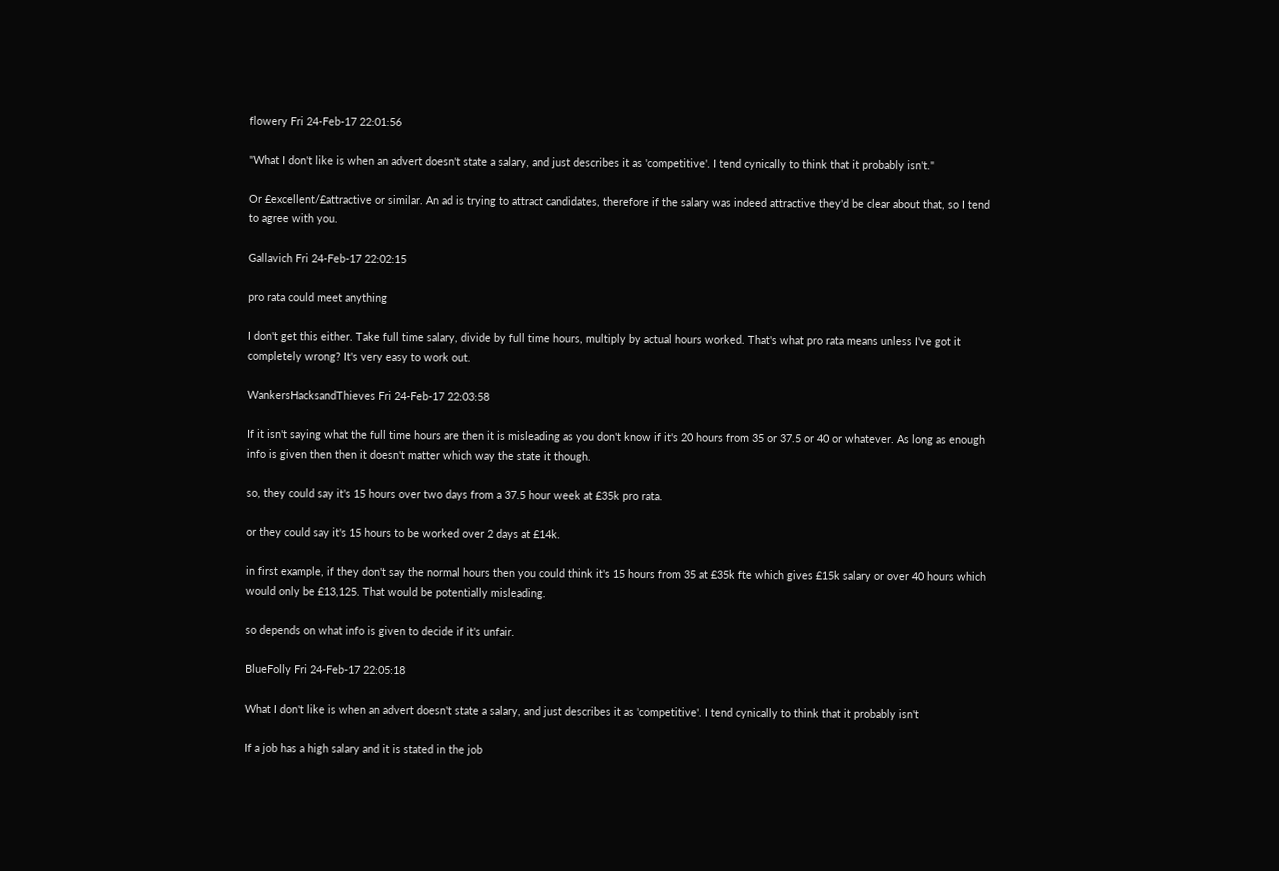flowery Fri 24-Feb-17 22:01:56

"What I don't like is when an advert doesn't state a salary, and just describes it as 'competitive'. I tend cynically to think that it probably isn't."

Or £excellent/£attractive or similar. An ad is trying to attract candidates, therefore if the salary was indeed attractive they'd be clear about that, so I tend to agree with you.

Gallavich Fri 24-Feb-17 22:02:15

pro rata could meet anything

I don't get this either. Take full time salary, divide by full time hours, multiply by actual hours worked. That's what pro rata means unless I've got it completely wrong? It's very easy to work out.

WankersHacksandThieves Fri 24-Feb-17 22:03:58

If it isn't saying what the full time hours are then it is misleading as you don't know if it's 20 hours from 35 or 37.5 or 40 or whatever. As long as enough info is given then then it doesn't matter which way the state it though.

so, they could say it's 15 hours over two days from a 37.5 hour week at £35k pro rata.

or they could say it's 15 hours to be worked over 2 days at £14k.

in first example, if they don't say the normal hours then you could think it's 15 hours from 35 at £35k fte which gives £15k salary or over 40 hours which would only be £13,125. That would be potentially misleading.

so depends on what info is given to decide if it's unfair.

BlueFolly Fri 24-Feb-17 22:05:18

What I don't like is when an advert doesn't state a salary, and just describes it as 'competitive'. I tend cynically to think that it probably isn't

If a job has a high salary and it is stated in the job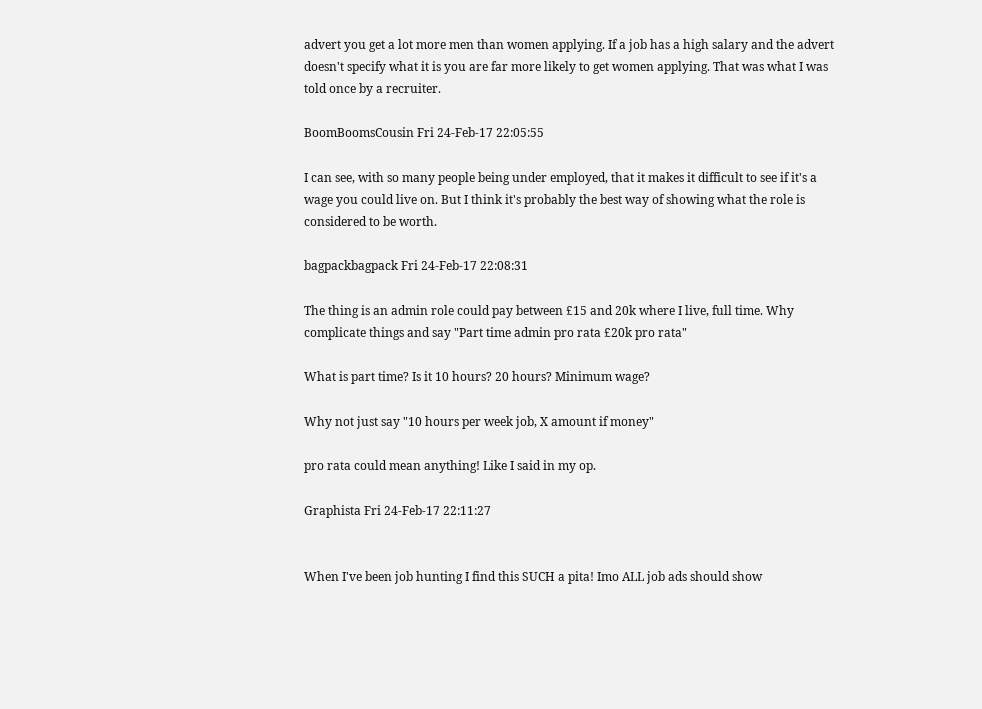advert you get a lot more men than women applying. If a job has a high salary and the advert doesn't specify what it is you are far more likely to get women applying. That was what I was told once by a recruiter.

BoomBoomsCousin Fri 24-Feb-17 22:05:55

I can see, with so many people being under employed, that it makes it difficult to see if it's a wage you could live on. But I think it's probably the best way of showing what the role is considered to be worth.

bagpackbagpack Fri 24-Feb-17 22:08:31

The thing is an admin role could pay between £15 and 20k where I live, full time. Why complicate things and say "Part time admin pro rata £20k pro rata"

What is part time? Is it 10 hours? 20 hours? Minimum wage?

Why not just say "10 hours per week job, X amount if money"

pro rata could mean anything! Like I said in my op.

Graphista Fri 24-Feb-17 22:11:27


When I've been job hunting I find this SUCH a pita! Imo ALL job ads should show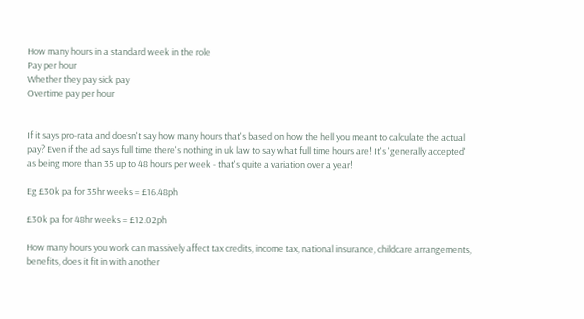How many hours in a standard week in the role
Pay per hour
Whether they pay sick pay
Overtime pay per hour


If it says pro-rata and doesn't say how many hours that's based on how the hell you meant to calculate the actual pay? Even if the ad says full time there's nothing in uk law to say what full time hours are! It's 'generally accepted' as being more than 35 up to 48 hours per week - that's quite a variation over a year!

Eg £30k pa for 35hr weeks = £16.48ph

£30k pa for 48hr weeks = £12.02ph

How many hours you work can massively affect tax credits, income tax, national insurance, childcare arrangements, benefits, does it fit in with another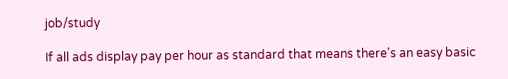job/study

If all ads display pay per hour as standard that means there's an easy basic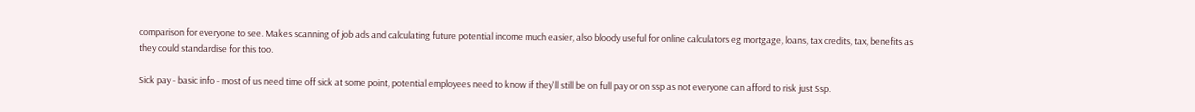comparison for everyone to see. Makes scanning of job ads and calculating future potential income much easier, also bloody useful for online calculators eg mortgage, loans, tax credits, tax, benefits as they could standardise for this too.

Sick pay - basic info - most of us need time off sick at some point, potential employees need to know if they'll still be on full pay or on ssp as not everyone can afford to risk just Ssp.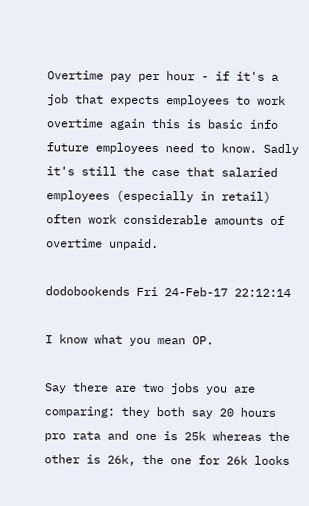Overtime pay per hour - if it's a job that expects employees to work overtime again this is basic info future employees need to know. Sadly it's still the case that salaried employees (especially in retail) often work considerable amounts of overtime unpaid.

dodobookends Fri 24-Feb-17 22:12:14

I know what you mean OP.

Say there are two jobs you are comparing: they both say 20 hours pro rata and one is 25k whereas the other is 26k, the one for 26k looks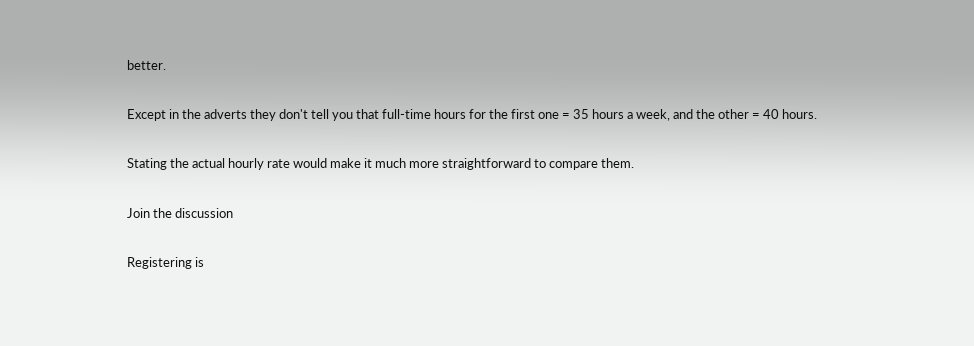better.

Except in the adverts they don't tell you that full-time hours for the first one = 35 hours a week, and the other = 40 hours.

Stating the actual hourly rate would make it much more straightforward to compare them.

Join the discussion

Registering is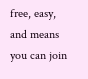free, easy, and means you can join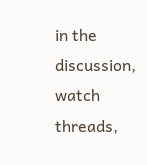in the discussion, watch threads,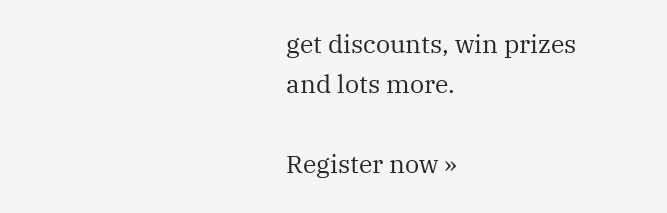get discounts, win prizes and lots more.

Register now »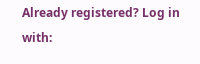Already registered? Log in with: